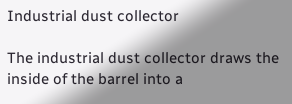Industrial dust collector

The industrial dust collector draws the inside of the barrel into a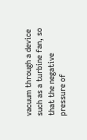vacuum through a device such as a turbine fan, so that the negative pressure of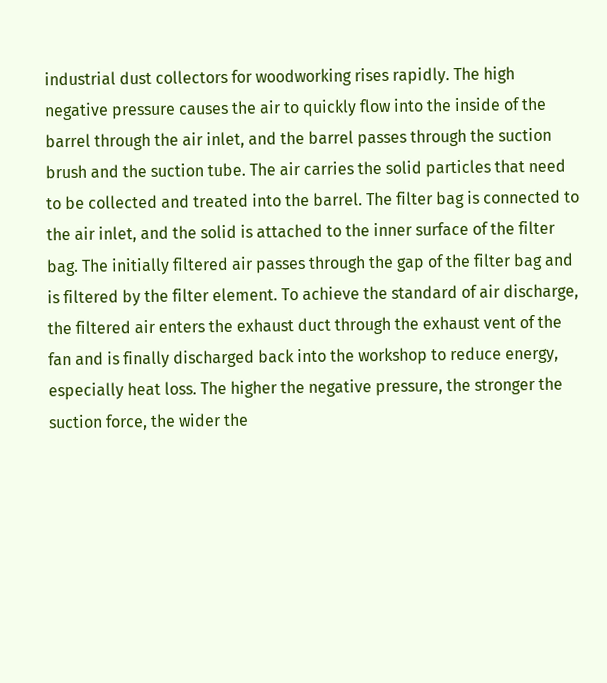industrial dust collectors for woodworking rises rapidly. The high negative pressure causes the air to quickly flow into the inside of the barrel through the air inlet, and the barrel passes through the suction brush and the suction tube. The air carries the solid particles that need to be collected and treated into the barrel. The filter bag is connected to the air inlet, and the solid is attached to the inner surface of the filter bag. The initially filtered air passes through the gap of the filter bag and is filtered by the filter element. To achieve the standard of air discharge, the filtered air enters the exhaust duct through the exhaust vent of the fan and is finally discharged back into the workshop to reduce energy, especially heat loss. The higher the negative pressure, the stronger the suction force, the wider the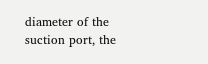diameter of the suction port, the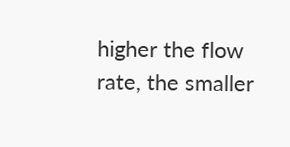higher the flow rate, the smaller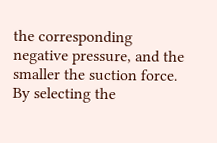the corresponding negative pressure, and the smaller the suction force. By selecting the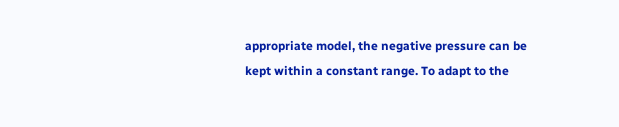appropriate model, the negative pressure can be kept within a constant range. To adapt to the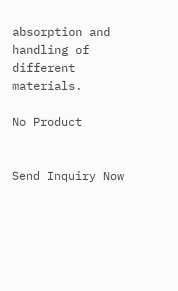absorption and handling of different materials.

No Product


Send Inquiry Now